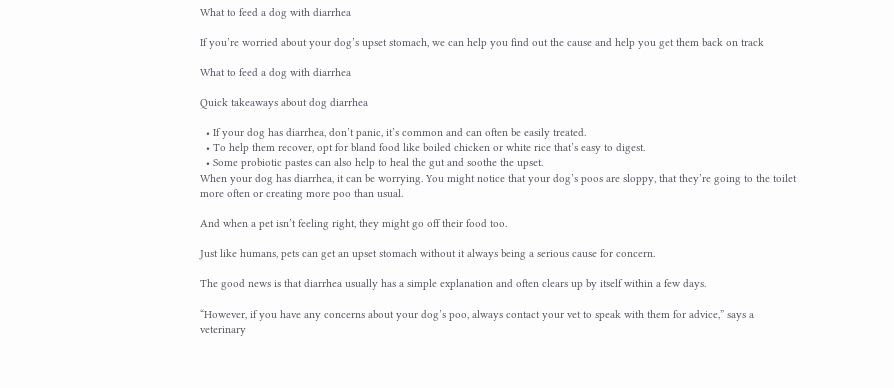What to feed a dog with diarrhea

If you’re worried about your dog’s upset stomach, we can help you find out the cause and help you get them back on track

What to feed a dog with diarrhea

Quick takeaways about dog diarrhea

  • If your dog has diarrhea, don’t panic, it’s common and can often be easily treated.
  • To help them recover, opt for bland food like boiled chicken or white rice that’s easy to digest.
  • Some probiotic pastes can also help to heal the gut and soothe the upset.
When your dog has diarrhea, it can be worrying. You might notice that your dog’s poos are sloppy, that they’re going to the toilet more often or creating more poo than usual.

And when a pet isn’t feeling right, they might go off their food too.

Just like humans, pets can get an upset stomach without it always being a serious cause for concern.

The good news is that diarrhea usually has a simple explanation and often clears up by itself within a few days.

“However, if you have any concerns about your dog’s poo, always contact your vet to speak with them for advice,” says a veterinary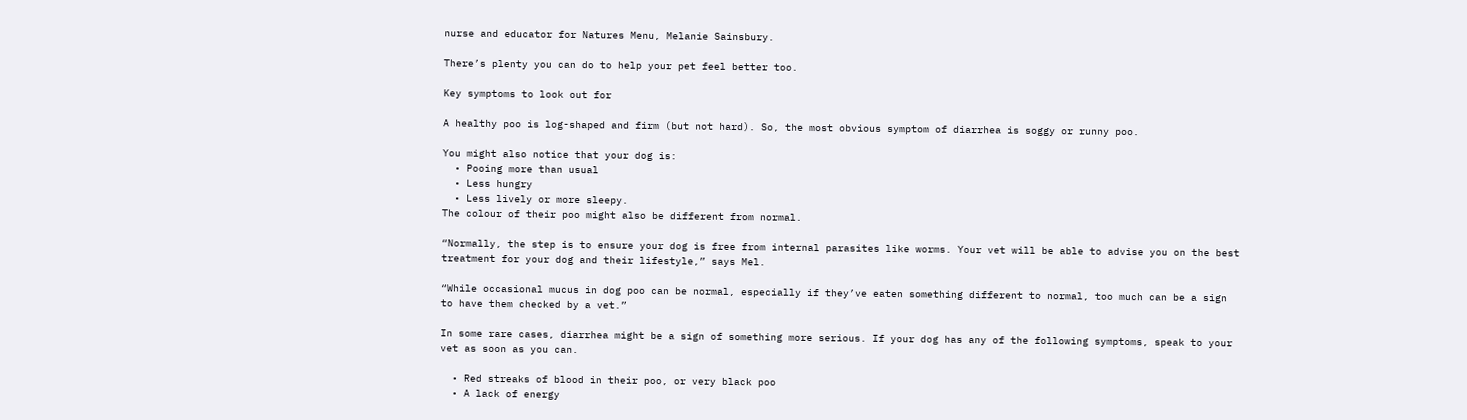nurse and educator for Natures Menu, Melanie Sainsbury.

There’s plenty you can do to help your pet feel better too.

Key symptoms to look out for

A healthy poo is log-shaped and firm (but not hard). So, the most obvious symptom of diarrhea is soggy or runny poo.

You might also notice that your dog is:
  • Pooing more than usual
  • Less hungry
  • Less lively or more sleepy.
The colour of their poo might also be different from normal.

“Normally, the step is to ensure your dog is free from internal parasites like worms. Your vet will be able to advise you on the best treatment for your dog and their lifestyle,” says Mel.

“While occasional mucus in dog poo can be normal, especially if they’ve eaten something different to normal, too much can be a sign to have them checked by a vet.”

In some rare cases, diarrhea might be a sign of something more serious. If your dog has any of the following symptoms, speak to your vet as soon as you can.

  • Red streaks of blood in their poo, or very black poo
  • A lack of energy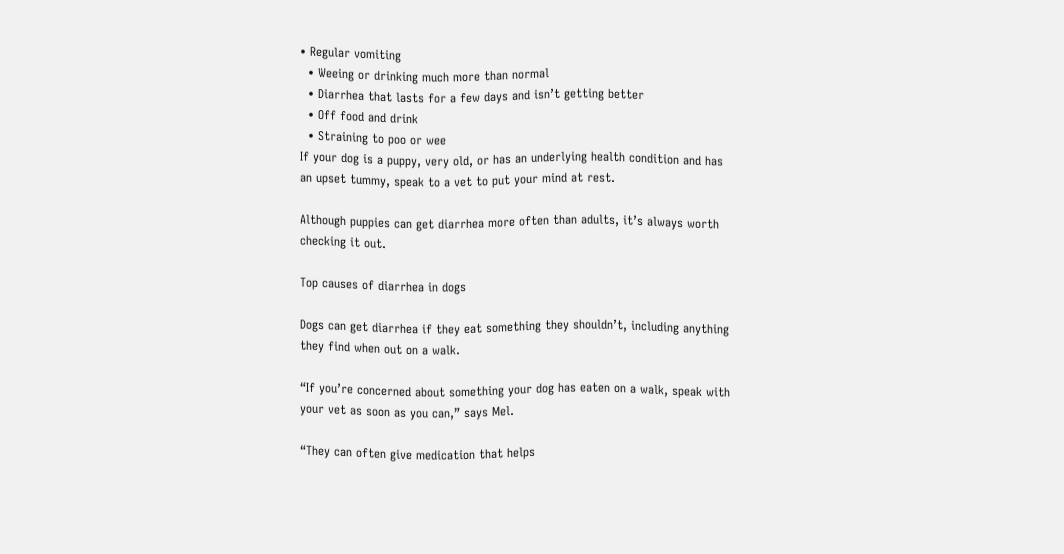• Regular vomiting
  • Weeing or drinking much more than normal
  • Diarrhea that lasts for a few days and isn’t getting better
  • Off food and drink
  • Straining to poo or wee
If your dog is a puppy, very old, or has an underlying health condition and has an upset tummy, speak to a vet to put your mind at rest.

Although puppies can get diarrhea more often than adults, it’s always worth checking it out.

Top causes of diarrhea in dogs

Dogs can get diarrhea if they eat something they shouldn’t, including anything they find when out on a walk.

“If you’re concerned about something your dog has eaten on a walk, speak with your vet as soon as you can,” says Mel.

“They can often give medication that helps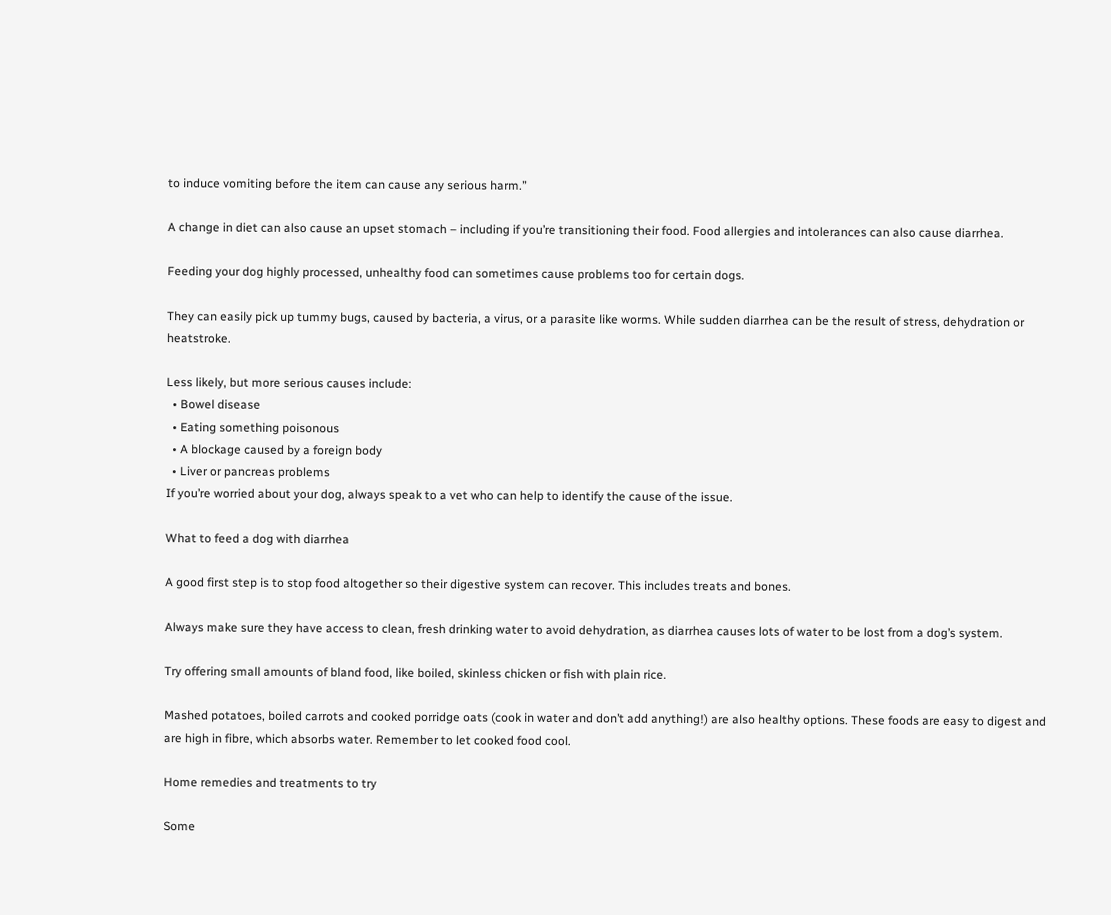to induce vomiting before the item can cause any serious harm.”

A change in diet can also cause an upset stomach – including if you’re transitioning their food. Food allergies and intolerances can also cause diarrhea.

Feeding your dog highly processed, unhealthy food can sometimes cause problems too for certain dogs.

They can easily pick up tummy bugs, caused by bacteria, a virus, or a parasite like worms. While sudden diarrhea can be the result of stress, dehydration or heatstroke.

Less likely, but more serious causes include:
  • Bowel disease
  • Eating something poisonous
  • A blockage caused by a foreign body
  • Liver or pancreas problems
If you’re worried about your dog, always speak to a vet who can help to identify the cause of the issue.

What to feed a dog with diarrhea

A good first step is to stop food altogether so their digestive system can recover. This includes treats and bones.

Always make sure they have access to clean, fresh drinking water to avoid dehydration, as diarrhea causes lots of water to be lost from a dog’s system.

Try offering small amounts of bland food, like boiled, skinless chicken or fish with plain rice.

Mashed potatoes, boiled carrots and cooked porridge oats (cook in water and don’t add anything!) are also healthy options. These foods are easy to digest and are high in fibre, which absorbs water. Remember to let cooked food cool.

Home remedies and treatments to try

Some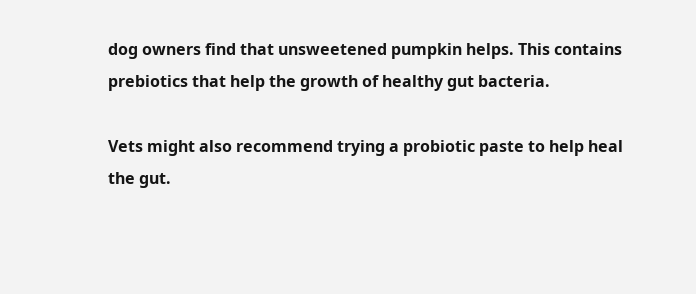dog owners find that unsweetened pumpkin helps. This contains prebiotics that help the growth of healthy gut bacteria.

Vets might also recommend trying a probiotic paste to help heal the gut.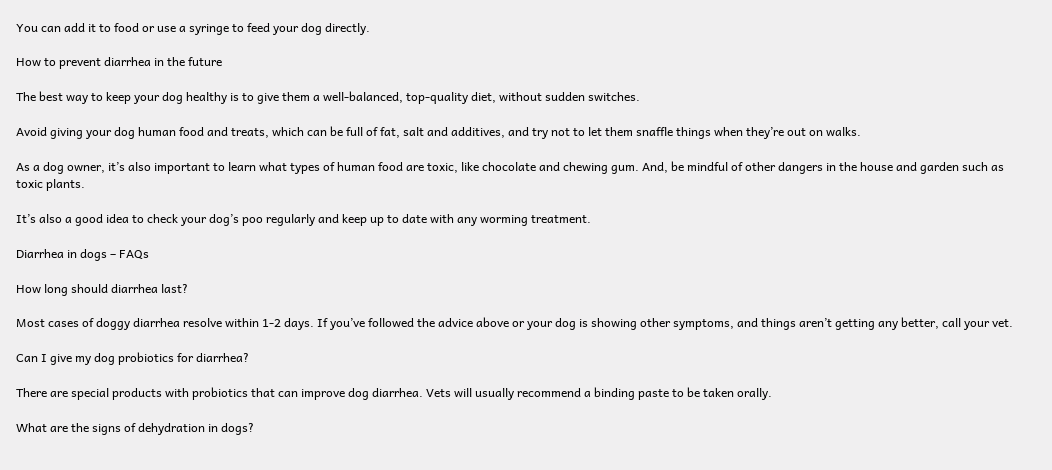You can add it to food or use a syringe to feed your dog directly.

How to prevent diarrhea in the future

The best way to keep your dog healthy is to give them a well-balanced, top-quality diet, without sudden switches.

Avoid giving your dog human food and treats, which can be full of fat, salt and additives, and try not to let them snaffle things when they’re out on walks.

As a dog owner, it’s also important to learn what types of human food are toxic, like chocolate and chewing gum. And, be mindful of other dangers in the house and garden such as toxic plants.

It’s also a good idea to check your dog’s poo regularly and keep up to date with any worming treatment.

Diarrhea in dogs – FAQs

How long should diarrhea last?

Most cases of doggy diarrhea resolve within 1-2 days. If you’ve followed the advice above or your dog is showing other symptoms, and things aren’t getting any better, call your vet.

Can I give my dog probiotics for diarrhea?

There are special products with probiotics that can improve dog diarrhea. Vets will usually recommend a binding paste to be taken orally.

What are the signs of dehydration in dogs?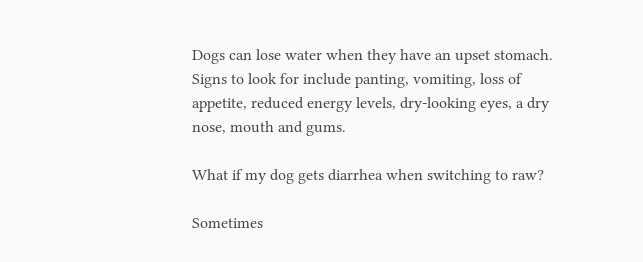Dogs can lose water when they have an upset stomach. Signs to look for include panting, vomiting, loss of appetite, reduced energy levels, dry-looking eyes, a dry nose, mouth and gums.

What if my dog gets diarrhea when switching to raw?

Sometimes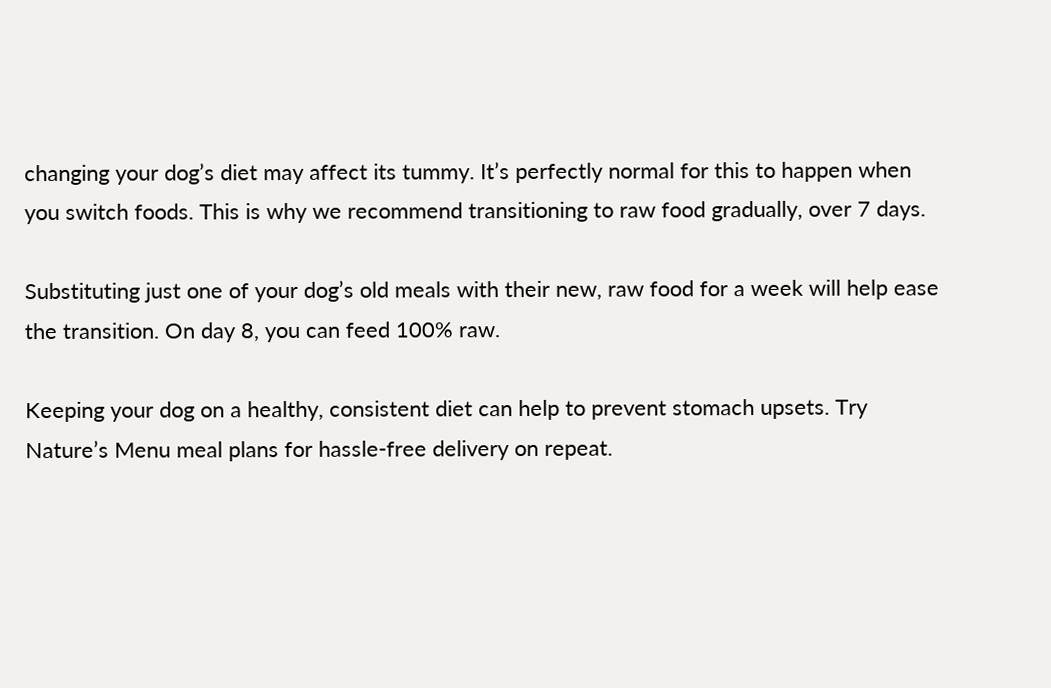changing your dog’s diet may affect its tummy. It’s perfectly normal for this to happen when you switch foods. This is why we recommend transitioning to raw food gradually, over 7 days.

Substituting just one of your dog’s old meals with their new, raw food for a week will help ease the transition. On day 8, you can feed 100% raw.

Keeping your dog on a healthy, consistent diet can help to prevent stomach upsets. Try Nature’s Menu meal plans for hassle-free delivery on repeat.